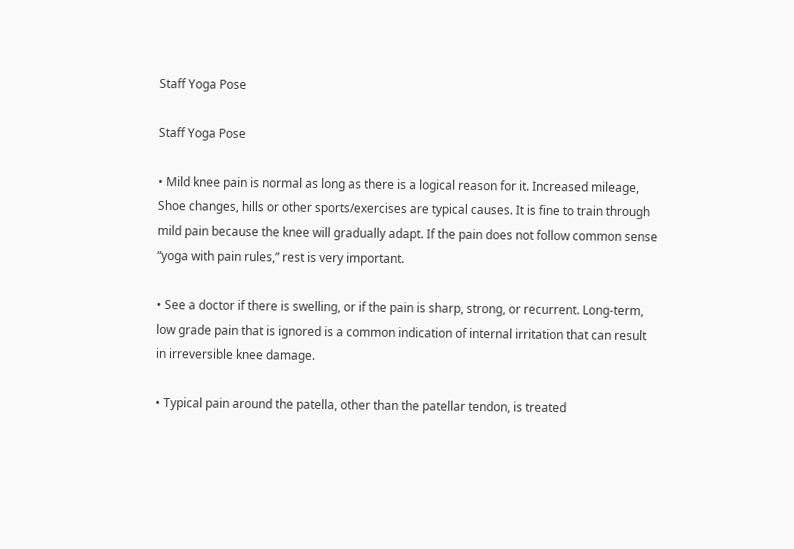Staff Yoga Pose

Staff Yoga Pose

• Mild knee pain is normal as long as there is a logical reason for it. Increased mileage, Shoe changes, hills or other sports/exercises are typical causes. It is fine to train through mild pain because the knee will gradually adapt. If the pain does not follow common sense “yoga with pain rules,” rest is very important.

• See a doctor if there is swelling, or if the pain is sharp, strong, or recurrent. Long-term, low grade pain that is ignored is a common indication of internal irritation that can result in irreversible knee damage.

• Typical pain around the patella, other than the patellar tendon, is treated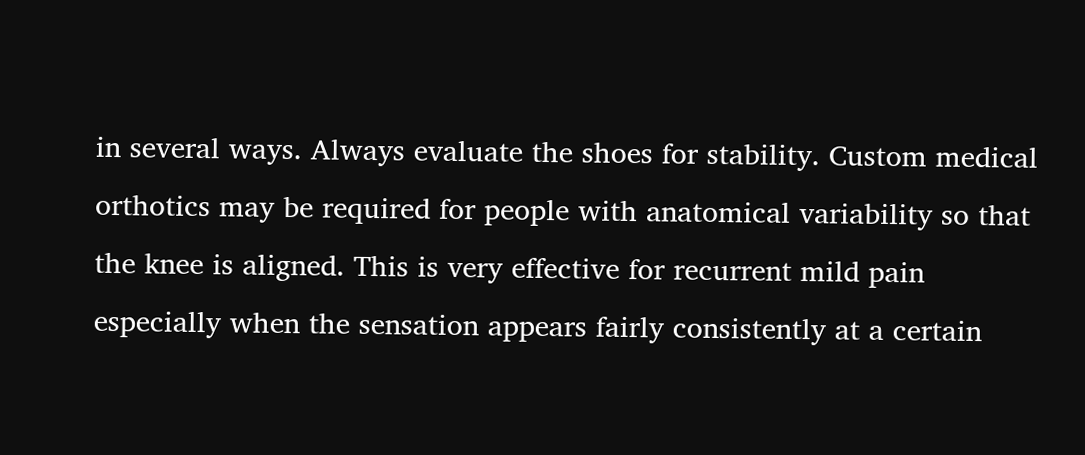in several ways. Always evaluate the shoes for stability. Custom medical orthotics may be required for people with anatomical variability so that the knee is aligned. This is very effective for recurrent mild pain especially when the sensation appears fairly consistently at a certain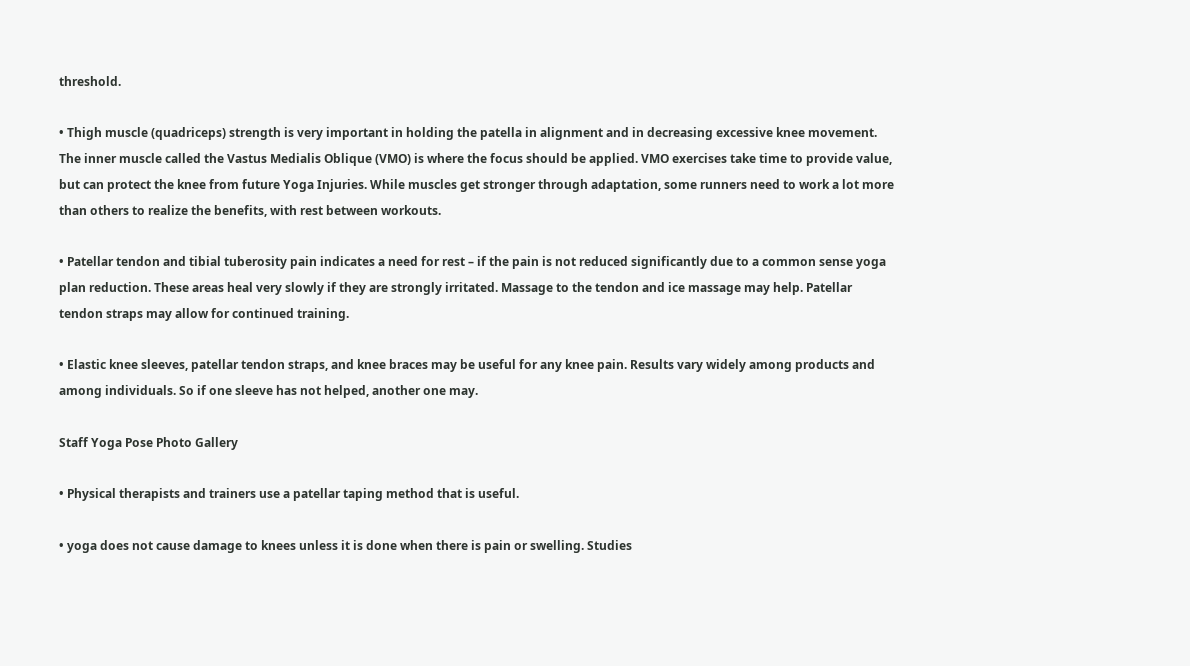threshold.

• Thigh muscle (quadriceps) strength is very important in holding the patella in alignment and in decreasing excessive knee movement. The inner muscle called the Vastus Medialis Oblique (VMO) is where the focus should be applied. VMO exercises take time to provide value, but can protect the knee from future Yoga Injuries. While muscles get stronger through adaptation, some runners need to work a lot more than others to realize the benefits, with rest between workouts.

• Patellar tendon and tibial tuberosity pain indicates a need for rest – if the pain is not reduced significantly due to a common sense yoga plan reduction. These areas heal very slowly if they are strongly irritated. Massage to the tendon and ice massage may help. Patellar tendon straps may allow for continued training.

• Elastic knee sleeves, patellar tendon straps, and knee braces may be useful for any knee pain. Results vary widely among products and among individuals. So if one sleeve has not helped, another one may.

Staff Yoga Pose Photo Gallery

• Physical therapists and trainers use a patellar taping method that is useful.

• yoga does not cause damage to knees unless it is done when there is pain or swelling. Studies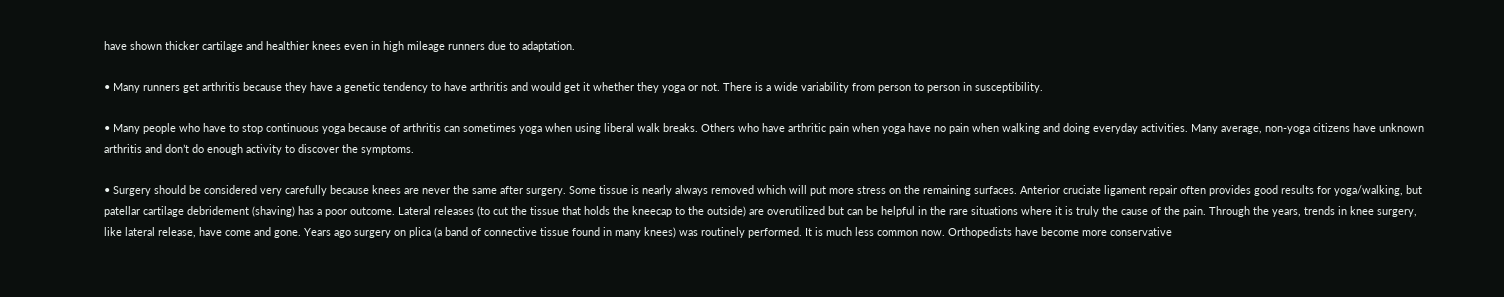have shown thicker cartilage and healthier knees even in high mileage runners due to adaptation.

• Many runners get arthritis because they have a genetic tendency to have arthritis and would get it whether they yoga or not. There is a wide variability from person to person in susceptibility.

• Many people who have to stop continuous yoga because of arthritis can sometimes yoga when using liberal walk breaks. Others who have arthritic pain when yoga have no pain when walking and doing everyday activities. Many average, non-yoga citizens have unknown arthritis and don’t do enough activity to discover the symptoms.

• Surgery should be considered very carefully because knees are never the same after surgery. Some tissue is nearly always removed which will put more stress on the remaining surfaces. Anterior cruciate ligament repair often provides good results for yoga/walking, but patellar cartilage debridement (shaving) has a poor outcome. Lateral releases (to cut the tissue that holds the kneecap to the outside) are overutilized but can be helpful in the rare situations where it is truly the cause of the pain. Through the years, trends in knee surgery, like lateral release, have come and gone. Years ago surgery on plica (a band of connective tissue found in many knees) was routinely performed. It is much less common now. Orthopedists have become more conservative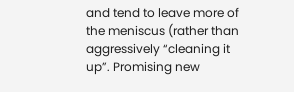and tend to leave more of the meniscus (rather than aggressively “cleaning it up”. Promising new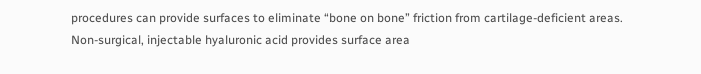procedures can provide surfaces to eliminate “bone on bone” friction from cartilage-deficient areas. Non-surgical, injectable hyaluronic acid provides surface area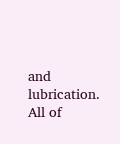and lubrication. All of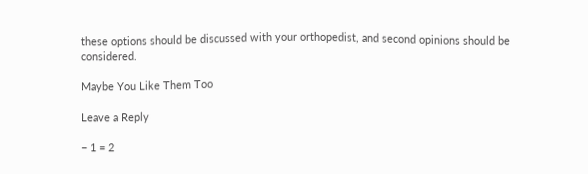these options should be discussed with your orthopedist, and second opinions should be considered.

Maybe You Like Them Too

Leave a Reply

− 1 = 2